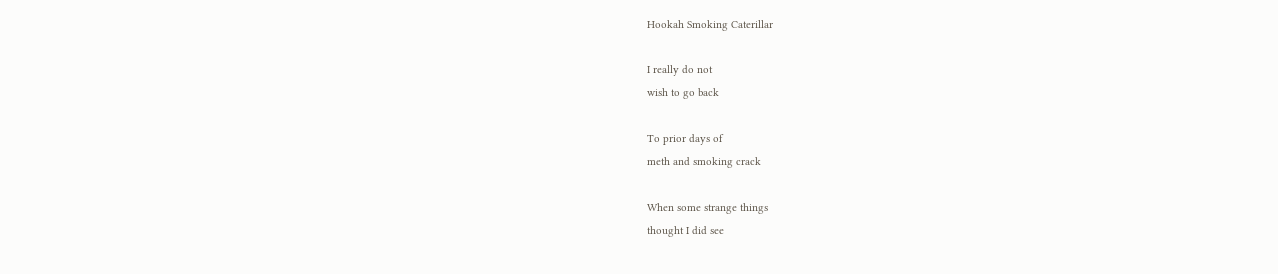Hookah Smoking Caterillar

I really do not
wish to go back

To prior days of
meth and smoking crack

When some strange things
thought I did see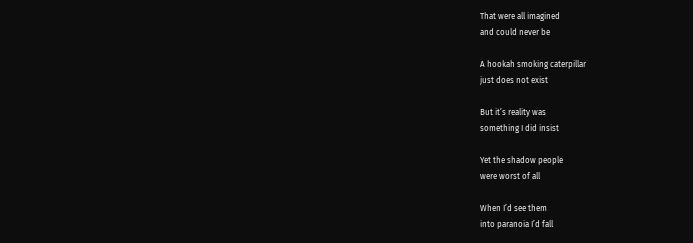That were all imagined
and could never be

A hookah smoking caterpillar
just does not exist

But it’s reality was
something I did insist

Yet the shadow people
were worst of all

When I’d see them
into paranoia I’d fall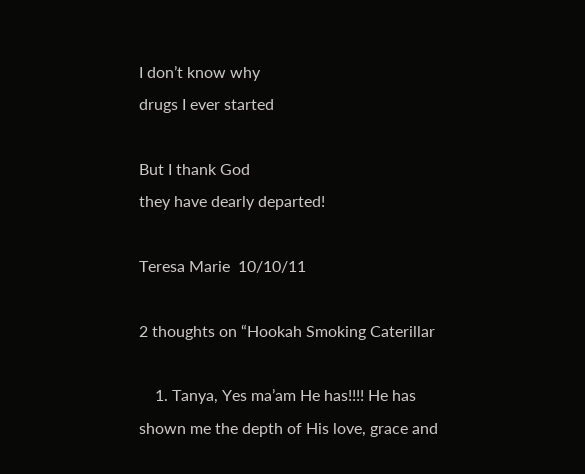I don’t know why
drugs I ever started

But I thank God
they have dearly departed!

Teresa Marie  10/10/11

2 thoughts on “Hookah Smoking Caterillar

    1. Tanya, Yes ma’am He has!!!! He has shown me the depth of His love, grace and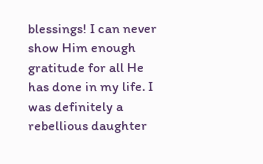blessings! I can never show Him enough gratitude for all He has done in my life. I was definitely a rebellious daughter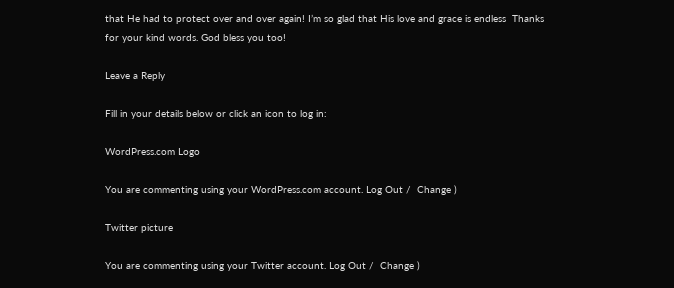that He had to protect over and over again! I’m so glad that His love and grace is endless  Thanks for your kind words. God bless you too!

Leave a Reply

Fill in your details below or click an icon to log in:

WordPress.com Logo

You are commenting using your WordPress.com account. Log Out /  Change )

Twitter picture

You are commenting using your Twitter account. Log Out /  Change )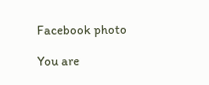Facebook photo

You are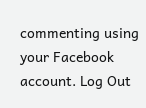commenting using your Facebook account. Log Out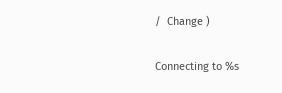/  Change )

Connecting to %s